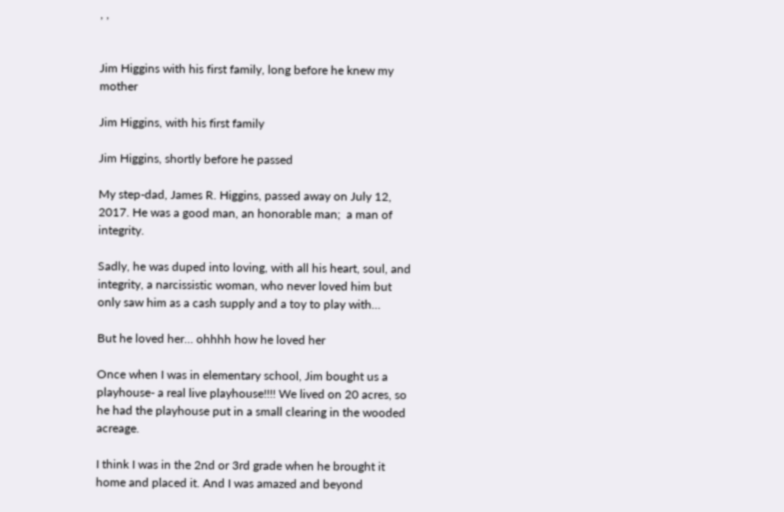, ,


Jim Higgins with his first family, long before he knew my mother

Jim Higgins, with his first family

Jim Higgins, shortly before he passed

My step-dad, James R. Higgins, passed away on July 12, 2017. He was a good man, an honorable man;  a man of integrity.

Sadly, he was duped into loving, with all his heart, soul, and integrity, a narcissistic woman, who never loved him but only saw him as a cash supply and a toy to play with…

But he loved her… ohhhh how he loved her

Once when I was in elementary school, Jim bought us a playhouse- a real live playhouse!!!! We lived on 20 acres, so he had the playhouse put in a small clearing in the wooded acreage.

I think I was in the 2nd or 3rd grade when he brought it home and placed it. And I was amazed and beyond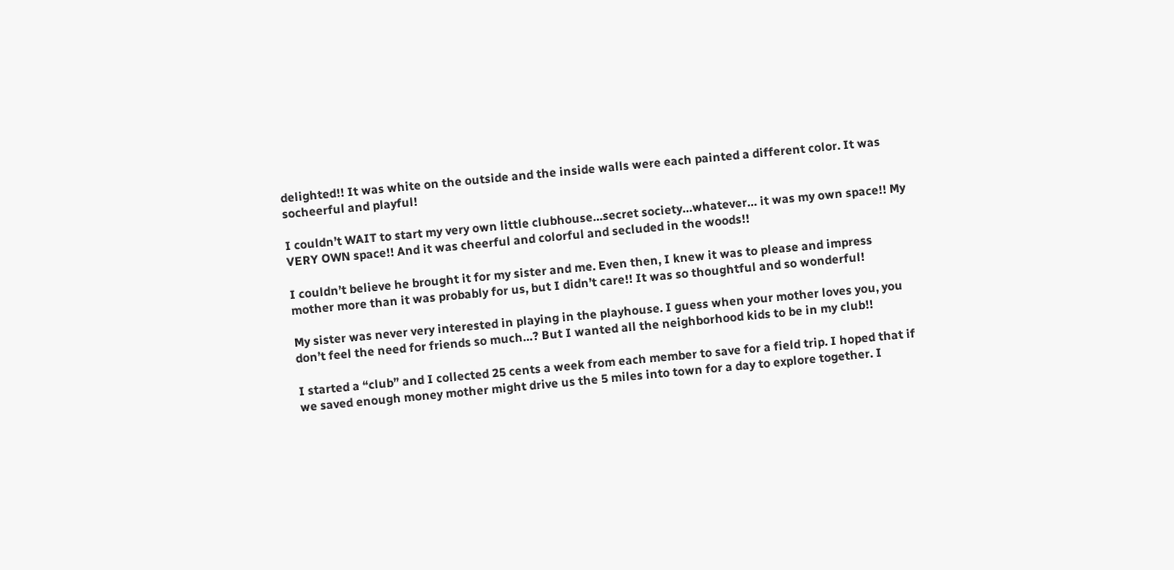delighted!! It was white on the outside and the inside walls were each painted a different color. It was socheerful and playful!

I couldn’t WAIT to start my very own little clubhouse…secret society…whatever… it was my own space!! My VERY OWN space!! And it was cheerful and colorful and secluded in the woods!!

I couldn’t believe he brought it for my sister and me. Even then, I knew it was to please and impress mother more than it was probably for us, but I didn’t care!! It was so thoughtful and so wonderful!

My sister was never very interested in playing in the playhouse. I guess when your mother loves you, you don’t feel the need for friends so much…? But I wanted all the neighborhood kids to be in my club!!

I started a “club” and I collected 25 cents a week from each member to save for a field trip. I hoped that if we saved enough money mother might drive us the 5 miles into town for a day to explore together. I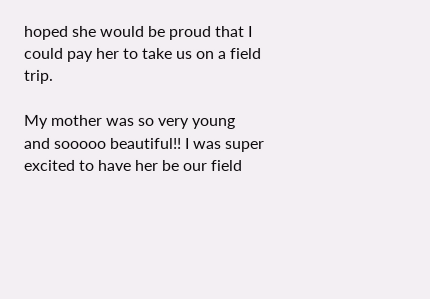hoped she would be proud that I could pay her to take us on a field trip.

My mother was so very young and sooooo beautiful!! I was super excited to have her be our field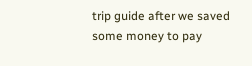trip guide after we saved some money to pay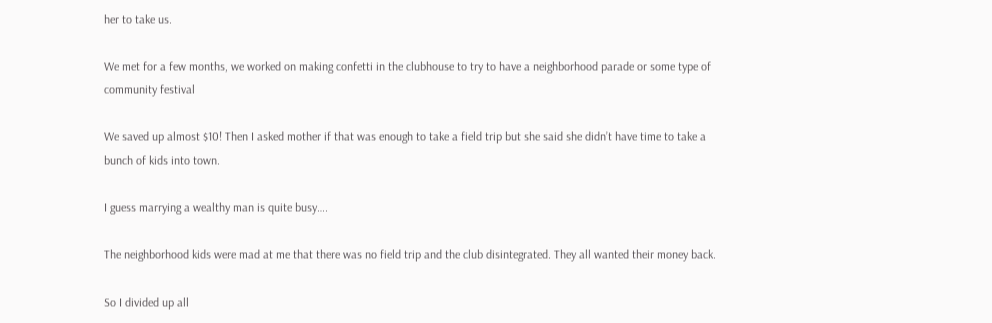her to take us.

We met for a few months, we worked on making confetti in the clubhouse to try to have a neighborhood parade or some type of community festival

We saved up almost $10! Then I asked mother if that was enough to take a field trip but she said she didn’t have time to take a bunch of kids into town.

I guess marrying a wealthy man is quite busy….

The neighborhood kids were mad at me that there was no field trip and the club disintegrated. They all wanted their money back.

So I divided up all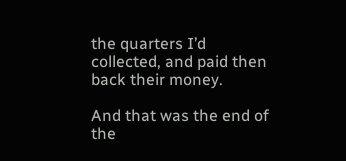the quarters I’d collected, and paid then back their money.

And that was the end of the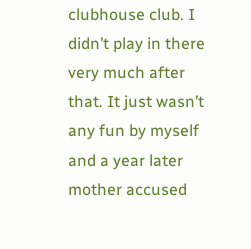clubhouse club. I didn’t play in there very much after that. It just wasn’t any fun by myself and a year later mother accused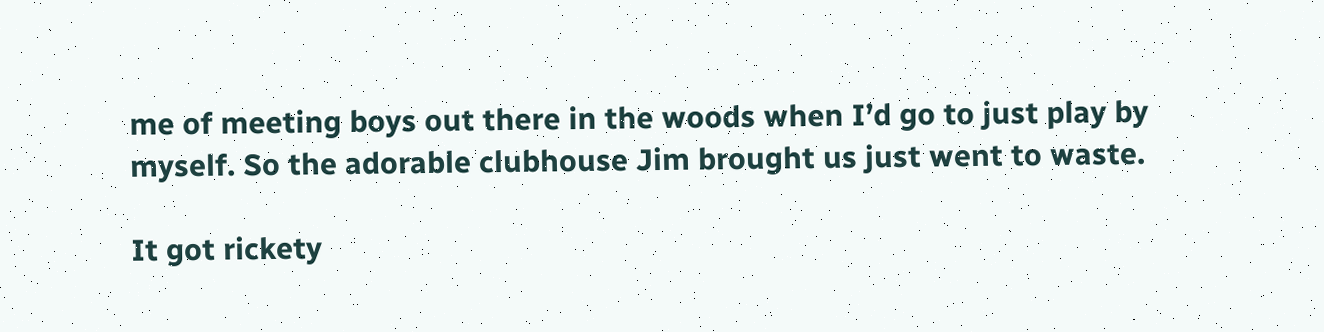me of meeting boys out there in the woods when I’d go to just play by myself. So the adorable clubhouse Jim brought us just went to waste.

It got rickety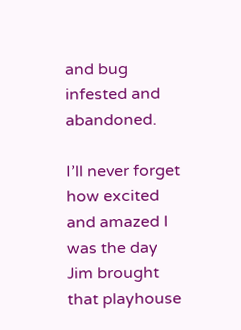and bug infested and abandoned.

I’ll never forget how excited and amazed I was the day Jim brought that playhouse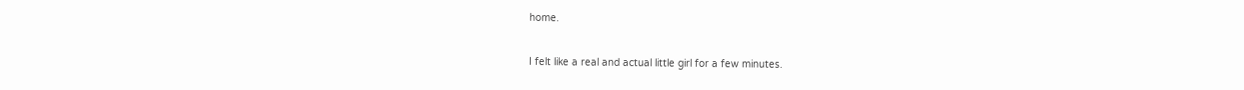home.

I felt like a real and actual little girl for a few minutes.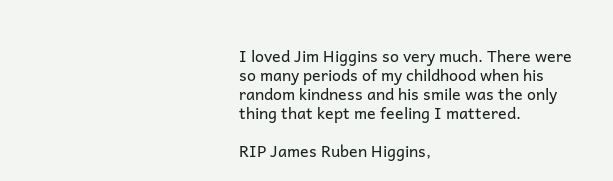I loved Jim Higgins so very much. There were so many periods of my childhood when his random kindness and his smile was the only thing that kept me feeling I mattered.

RIP James Ruben Higgins,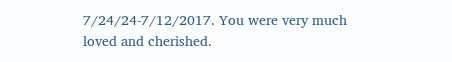7/24/24-7/12/2017. You were very much loved and cherished.